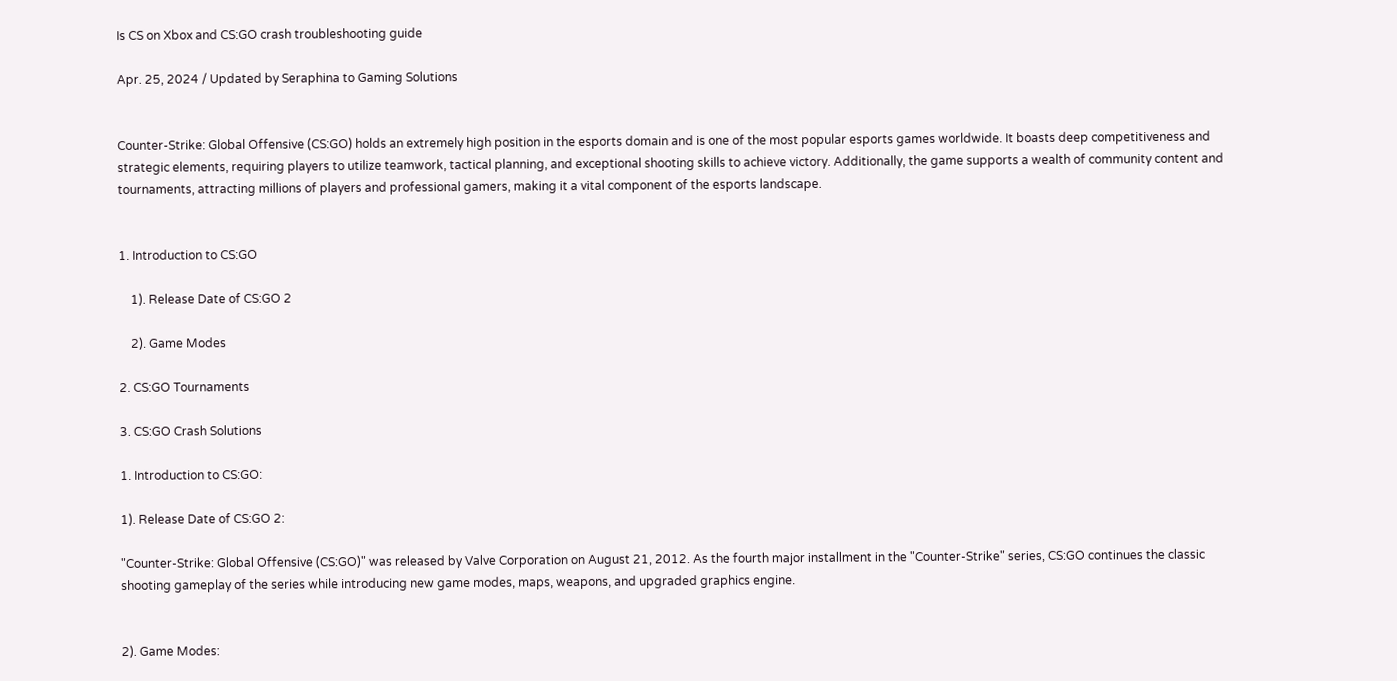Is CS on Xbox and CS:GO crash troubleshooting guide

Apr. 25, 2024 / Updated by Seraphina to Gaming Solutions


Counter-Strike: Global Offensive (CS:GO) holds an extremely high position in the esports domain and is one of the most popular esports games worldwide. It boasts deep competitiveness and strategic elements, requiring players to utilize teamwork, tactical planning, and exceptional shooting skills to achieve victory. Additionally, the game supports a wealth of community content and tournaments, attracting millions of players and professional gamers, making it a vital component of the esports landscape.


1. Introduction to CS:GO

    1). Release Date of CS:GO 2

    2). Game Modes

2. CS:GO Tournaments

3. CS:GO Crash Solutions

1. Introduction to CS:GO:

1). Release Date of CS:GO 2:

"Counter-Strike: Global Offensive (CS:GO)" was released by Valve Corporation on August 21, 2012. As the fourth major installment in the "Counter-Strike" series, CS:GO continues the classic shooting gameplay of the series while introducing new game modes, maps, weapons, and upgraded graphics engine.


2). Game Modes: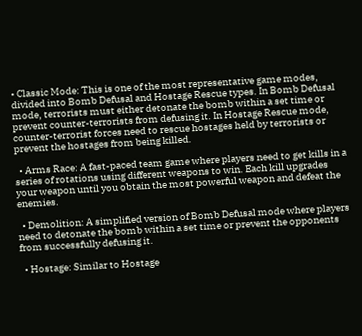• Classic Mode: This is one of the most representative game modes, divided into Bomb Defusal and Hostage Rescue types. In Bomb Defusal mode, terrorists must either detonate the bomb within a set time or prevent counter-terrorists from defusing it. In Hostage Rescue mode, counter-terrorist forces need to rescue hostages held by terrorists or prevent the hostages from being killed.

  • Arms Race: A fast-paced team game where players need to get kills in a series of rotations using different weapons to win. Each kill upgrades your weapon until you obtain the most powerful weapon and defeat the enemies.

  • Demolition: A simplified version of Bomb Defusal mode where players need to detonate the bomb within a set time or prevent the opponents from successfully defusing it.

  • Hostage: Similar to Hostage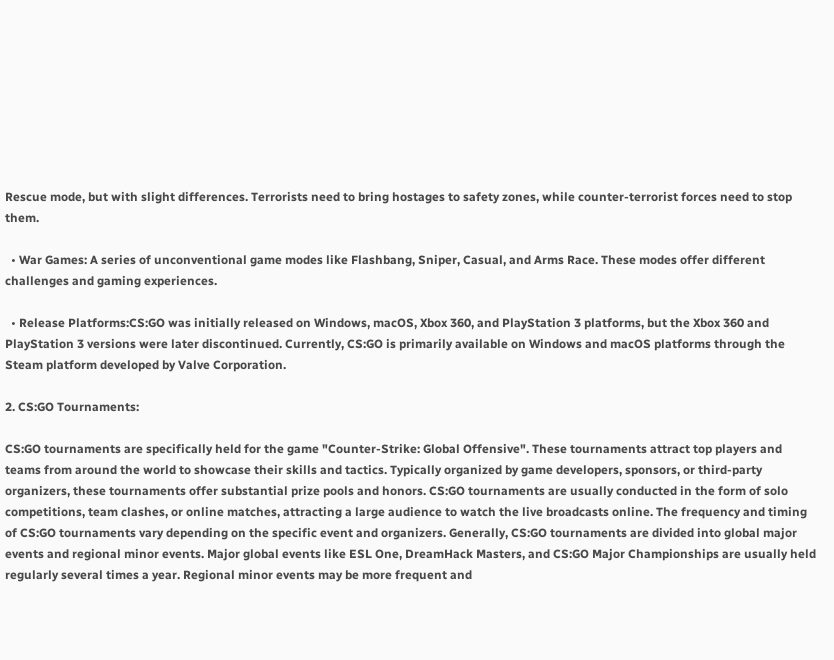Rescue mode, but with slight differences. Terrorists need to bring hostages to safety zones, while counter-terrorist forces need to stop them.

  • War Games: A series of unconventional game modes like Flashbang, Sniper, Casual, and Arms Race. These modes offer different challenges and gaming experiences.

  • Release Platforms:CS:GO was initially released on Windows, macOS, Xbox 360, and PlayStation 3 platforms, but the Xbox 360 and PlayStation 3 versions were later discontinued. Currently, CS:GO is primarily available on Windows and macOS platforms through the Steam platform developed by Valve Corporation.

2. CS:GO Tournaments:

CS:GO tournaments are specifically held for the game "Counter-Strike: Global Offensive". These tournaments attract top players and teams from around the world to showcase their skills and tactics. Typically organized by game developers, sponsors, or third-party organizers, these tournaments offer substantial prize pools and honors. CS:GO tournaments are usually conducted in the form of solo competitions, team clashes, or online matches, attracting a large audience to watch the live broadcasts online. The frequency and timing of CS:GO tournaments vary depending on the specific event and organizers. Generally, CS:GO tournaments are divided into global major events and regional minor events. Major global events like ESL One, DreamHack Masters, and CS:GO Major Championships are usually held regularly several times a year. Regional minor events may be more frequent and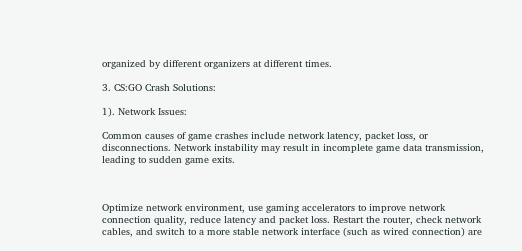organized by different organizers at different times.

3. CS:GO Crash Solutions:

1). Network Issues:

Common causes of game crashes include network latency, packet loss, or disconnections. Network instability may result in incomplete game data transmission, leading to sudden game exits.



Optimize network environment, use gaming accelerators to improve network connection quality, reduce latency and packet loss. Restart the router, check network cables, and switch to a more stable network interface (such as wired connection) are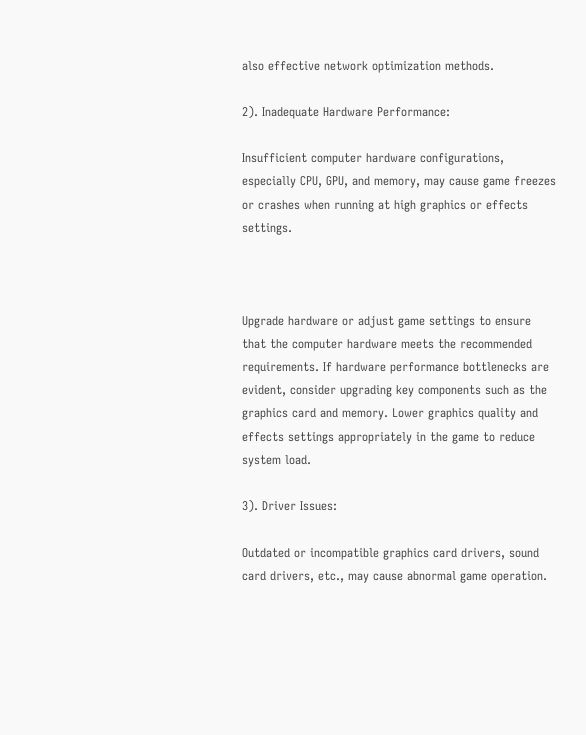also effective network optimization methods.

2). Inadequate Hardware Performance:

Insufficient computer hardware configurations, especially CPU, GPU, and memory, may cause game freezes or crashes when running at high graphics or effects settings.



Upgrade hardware or adjust game settings to ensure that the computer hardware meets the recommended requirements. If hardware performance bottlenecks are evident, consider upgrading key components such as the graphics card and memory. Lower graphics quality and effects settings appropriately in the game to reduce system load.

3). Driver Issues:

Outdated or incompatible graphics card drivers, sound card drivers, etc., may cause abnormal game operation.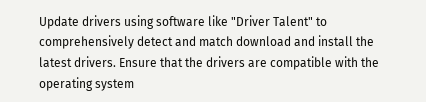Update drivers using software like "Driver Talent" to comprehensively detect and match download and install the latest drivers. Ensure that the drivers are compatible with the operating system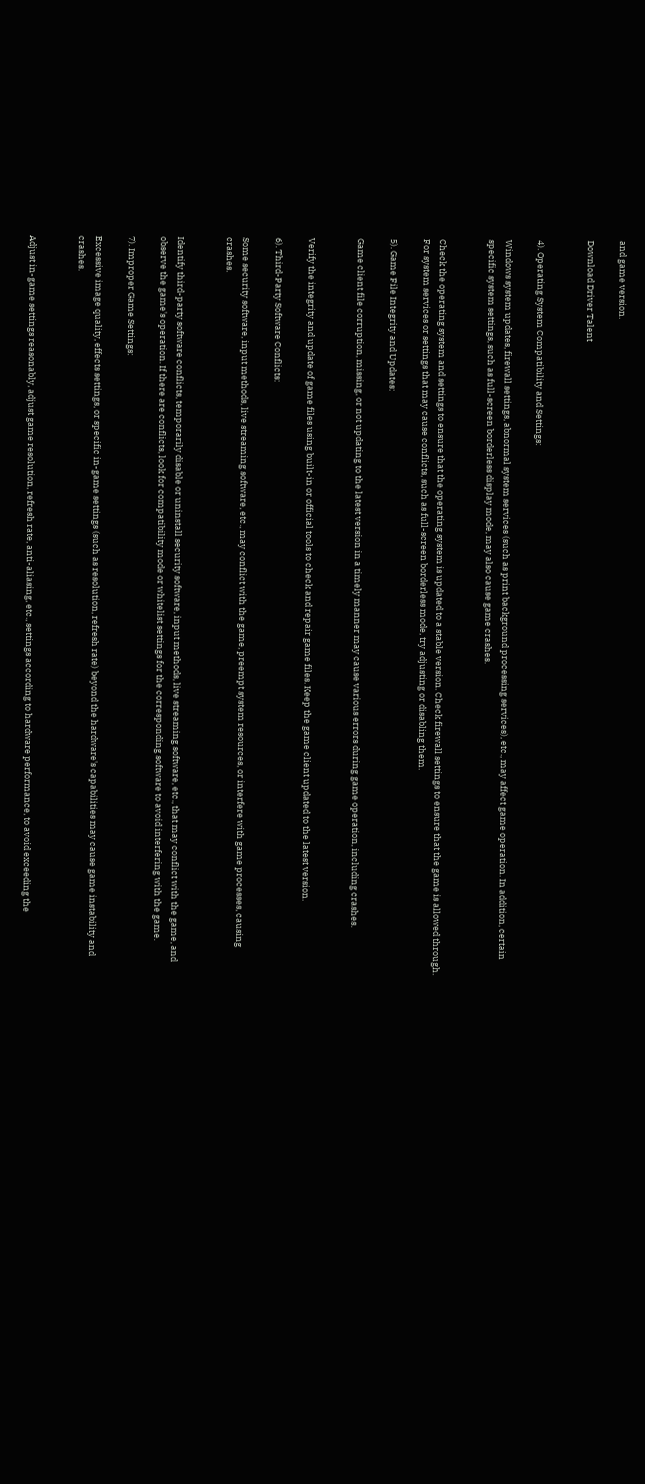and game version.

Download Driver Talent


4). Operating System Compatibility and Settings:

Windows system updates, firewall settings, abnormal system services (such as print background processing services), etc., may affect game operation. In addition, certain specific system settings, such as full-screen borderless display mode, may also cause game crashes.


Check the operating system and settings to ensure that the operating system is updated to a stable version. Check firewall settings to ensure that the game is allowed through. For system services or settings that may cause conflicts, such as full-screen borderless mode, try adjusting or disabling them.

5). Game File Integrity and Updates:

Game client file corruption, missing, or not updating to the latest version in a timely manner may cause various errors during game operation, including crashes.


Verify the integrity and update of game files using built-in or official tools to check and repair game files. Keep the game client updated to the latest version.

6). Third-Party Software Conflicts:

Some security software, input methods, live streaming software, etc., may conflict with the game, preempt system resources, or interfere with game processes, causing crashes.


Identify third-party software conflicts, temporarily disable or uninstall security software, input methods, live streaming software, etc., that may conflict with the game, and observe the game's operation. If there are conflicts, look for compatibility mode or whitelist settings for the corresponding software to avoid interfering with the game.

7). Improper Game Settings:

Excessive image quality, effects settings, or specific in-game settings (such as resolution, refresh rate) beyond the hardware's capabilities may cause game instability and crashes.


Adjust in-game settings reasonably, adjust game resolution, refresh rate, anti-aliasing, etc., settings according to hardware performance, to avoid exceeding the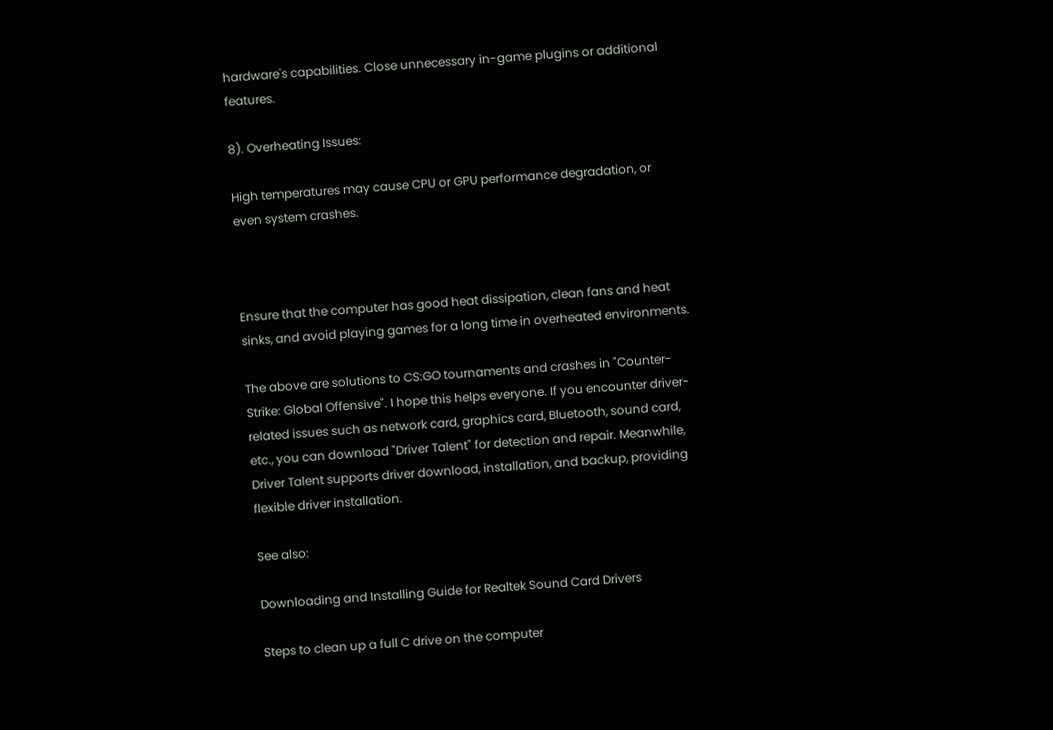hardware's capabilities. Close unnecessary in-game plugins or additional features.

8). Overheating Issues:

High temperatures may cause CPU or GPU performance degradation, or even system crashes.



Ensure that the computer has good heat dissipation, clean fans and heat sinks, and avoid playing games for a long time in overheated environments.

The above are solutions to CS:GO tournaments and crashes in "Counter-Strike: Global Offensive". I hope this helps everyone. If you encounter driver-related issues such as network card, graphics card, Bluetooth, sound card, etc., you can download "Driver Talent" for detection and repair. Meanwhile, Driver Talent supports driver download, installation, and backup, providing flexible driver installation.

See also:

Downloading and Installing Guide for Realtek Sound Card Drivers

Steps to clean up a full C drive on the computer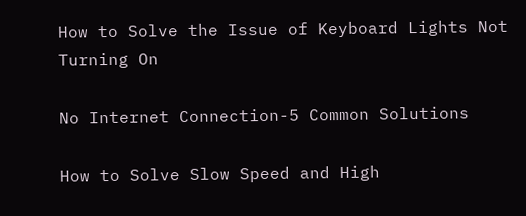How to Solve the Issue of Keyboard Lights Not Turning On

No Internet Connection-5 Common Solutions

How to Solve Slow Speed and High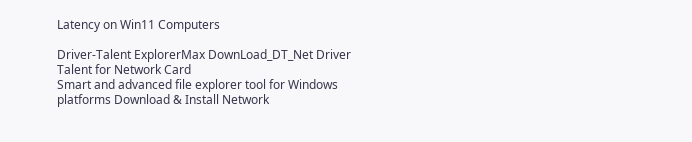Latency on Win11 Computers

Driver-Talent ExplorerMax DownLoad_DT_Net Driver Talent for Network Card
Smart and advanced file explorer tool for Windows platforms Download & Install Network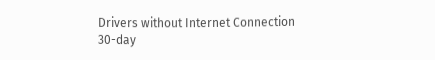Drivers without Internet Connection
30-day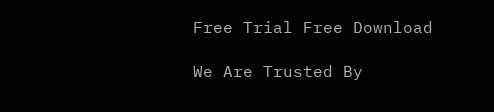Free Trial Free Download

We Are Trusted By